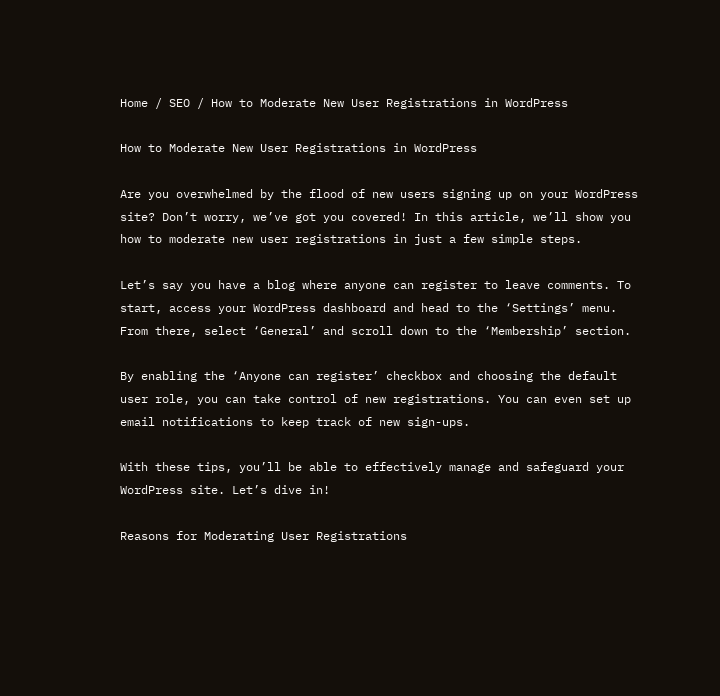Home / SEO / How to Moderate New User Registrations in WordPress

How to Moderate New User Registrations in WordPress

Are you overwhelmed by the flood of new users signing up on your WordPress site? Don’t worry, we’ve got you covered! In this article, we’ll show you how to moderate new user registrations in just a few simple steps.

Let’s say you have a blog where anyone can register to leave comments. To start, access your WordPress dashboard and head to the ‘Settings’ menu. From there, select ‘General’ and scroll down to the ‘Membership’ section.

By enabling the ‘Anyone can register’ checkbox and choosing the default user role, you can take control of new registrations. You can even set up email notifications to keep track of new sign-ups.

With these tips, you’ll be able to effectively manage and safeguard your WordPress site. Let’s dive in!

Reasons for Moderating User Registrations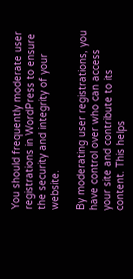You should frequently moderate user registrations in WordPress to ensure the security and integrity of your website.

By moderating user registrations, you have control over who can access your site and contribute to its content. This helps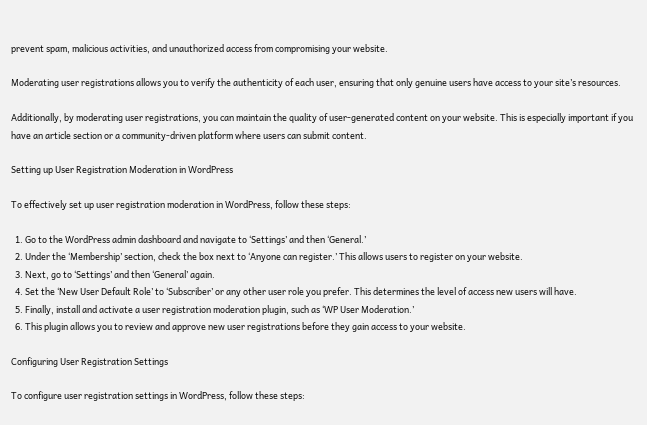prevent spam, malicious activities, and unauthorized access from compromising your website.

Moderating user registrations allows you to verify the authenticity of each user, ensuring that only genuine users have access to your site’s resources.

Additionally, by moderating user registrations, you can maintain the quality of user-generated content on your website. This is especially important if you have an article section or a community-driven platform where users can submit content.

Setting up User Registration Moderation in WordPress

To effectively set up user registration moderation in WordPress, follow these steps:

  1. Go to the WordPress admin dashboard and navigate to ‘Settings’ and then ‘General.’
  2. Under the ‘Membership’ section, check the box next to ‘Anyone can register.’ This allows users to register on your website.
  3. Next, go to ‘Settings’ and then ‘General’ again.
  4. Set the ‘New User Default Role’ to ‘Subscriber’ or any other user role you prefer. This determines the level of access new users will have.
  5. Finally, install and activate a user registration moderation plugin, such as ‘WP User Moderation.’
  6. This plugin allows you to review and approve new user registrations before they gain access to your website.

Configuring User Registration Settings

To configure user registration settings in WordPress, follow these steps: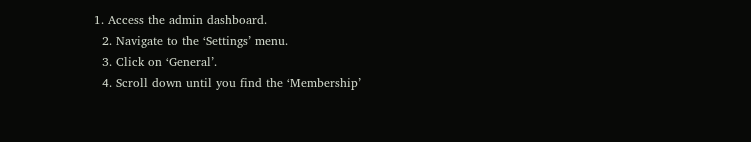1. Access the admin dashboard.
  2. Navigate to the ‘Settings’ menu.
  3. Click on ‘General’.
  4. Scroll down until you find the ‘Membership’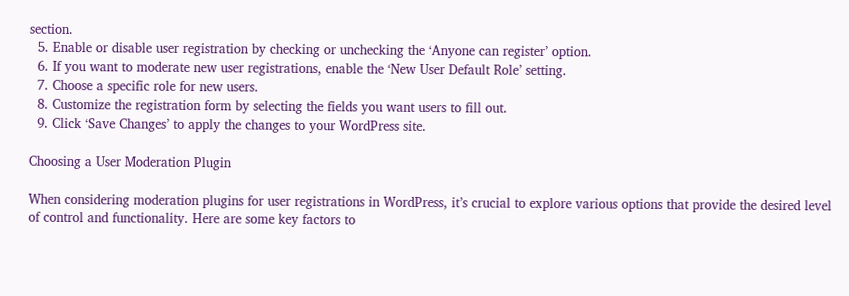section.
  5. Enable or disable user registration by checking or unchecking the ‘Anyone can register’ option.
  6. If you want to moderate new user registrations, enable the ‘New User Default Role’ setting.
  7. Choose a specific role for new users.
  8. Customize the registration form by selecting the fields you want users to fill out.
  9. Click ‘Save Changes’ to apply the changes to your WordPress site.

Choosing a User Moderation Plugin

When considering moderation plugins for user registrations in WordPress, it’s crucial to explore various options that provide the desired level of control and functionality. Here are some key factors to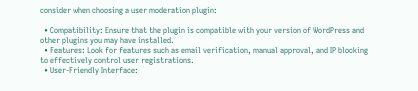consider when choosing a user moderation plugin:

  • Compatibility: Ensure that the plugin is compatible with your version of WordPress and other plugins you may have installed.
  • Features: Look for features such as email verification, manual approval, and IP blocking to effectively control user registrations.
  • User-Friendly Interface: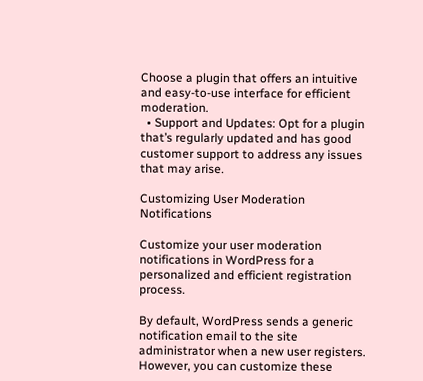Choose a plugin that offers an intuitive and easy-to-use interface for efficient moderation.
  • Support and Updates: Opt for a plugin that’s regularly updated and has good customer support to address any issues that may arise.

Customizing User Moderation Notifications

Customize your user moderation notifications in WordPress for a personalized and efficient registration process.

By default, WordPress sends a generic notification email to the site administrator when a new user registers. However, you can customize these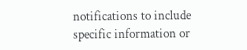notifications to include specific information or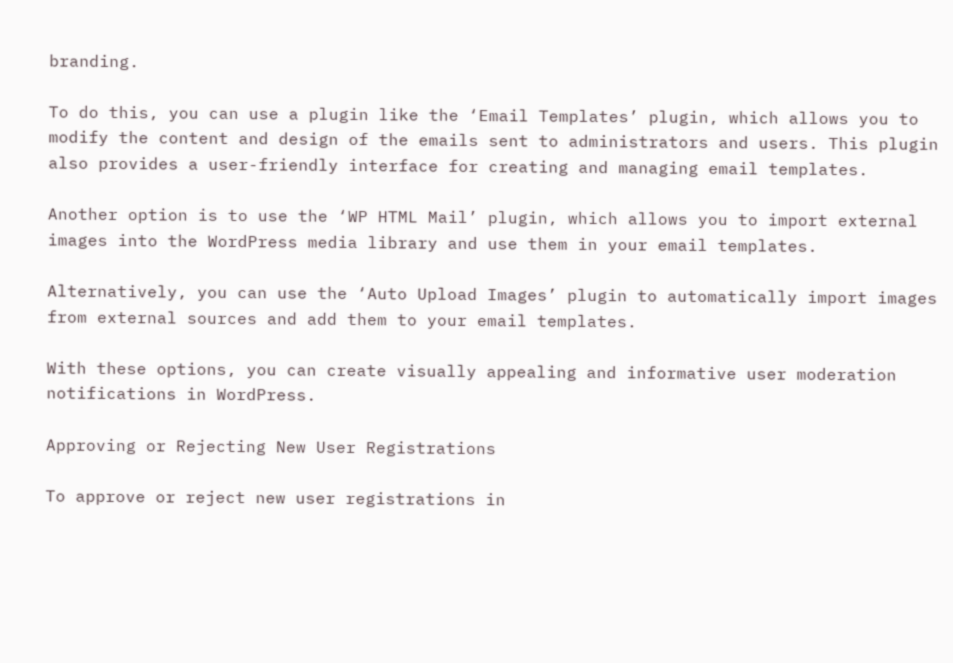branding.

To do this, you can use a plugin like the ‘Email Templates’ plugin, which allows you to modify the content and design of the emails sent to administrators and users. This plugin also provides a user-friendly interface for creating and managing email templates.

Another option is to use the ‘WP HTML Mail’ plugin, which allows you to import external images into the WordPress media library and use them in your email templates.

Alternatively, you can use the ‘Auto Upload Images’ plugin to automatically import images from external sources and add them to your email templates.

With these options, you can create visually appealing and informative user moderation notifications in WordPress.

Approving or Rejecting New User Registrations

To approve or reject new user registrations in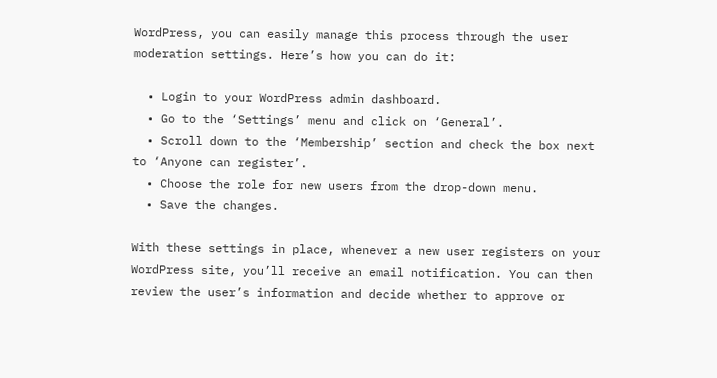WordPress, you can easily manage this process through the user moderation settings. Here’s how you can do it:

  • Login to your WordPress admin dashboard.
  • Go to the ‘Settings’ menu and click on ‘General’.
  • Scroll down to the ‘Membership’ section and check the box next to ‘Anyone can register’.
  • Choose the role for new users from the drop-down menu.
  • Save the changes.

With these settings in place, whenever a new user registers on your WordPress site, you’ll receive an email notification. You can then review the user’s information and decide whether to approve or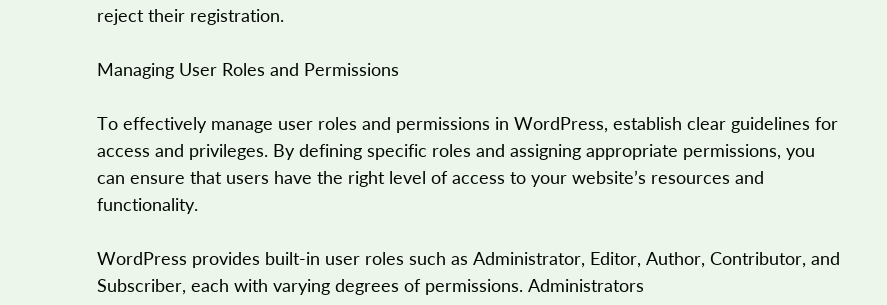reject their registration.

Managing User Roles and Permissions

To effectively manage user roles and permissions in WordPress, establish clear guidelines for access and privileges. By defining specific roles and assigning appropriate permissions, you can ensure that users have the right level of access to your website’s resources and functionality.

WordPress provides built-in user roles such as Administrator, Editor, Author, Contributor, and Subscriber, each with varying degrees of permissions. Administrators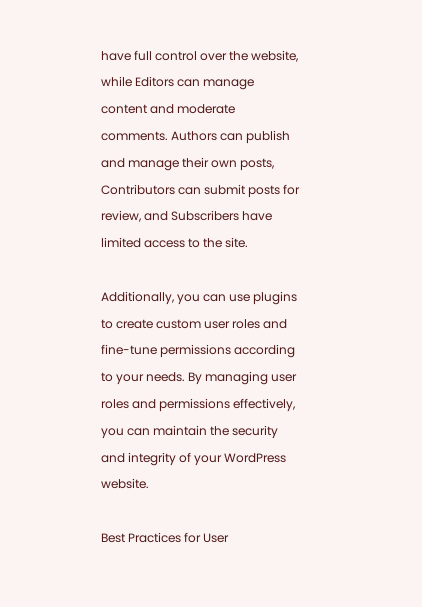have full control over the website, while Editors can manage content and moderate comments. Authors can publish and manage their own posts, Contributors can submit posts for review, and Subscribers have limited access to the site.

Additionally, you can use plugins to create custom user roles and fine-tune permissions according to your needs. By managing user roles and permissions effectively, you can maintain the security and integrity of your WordPress website.

Best Practices for User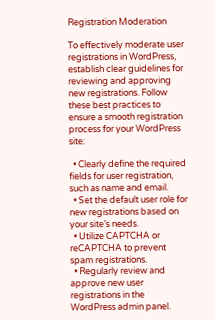Registration Moderation

To effectively moderate user registrations in WordPress, establish clear guidelines for reviewing and approving new registrations. Follow these best practices to ensure a smooth registration process for your WordPress site:

  • Clearly define the required fields for user registration, such as name and email.
  • Set the default user role for new registrations based on your site’s needs.
  • Utilize CAPTCHA or reCAPTCHA to prevent spam registrations.
  • Regularly review and approve new user registrations in the WordPress admin panel.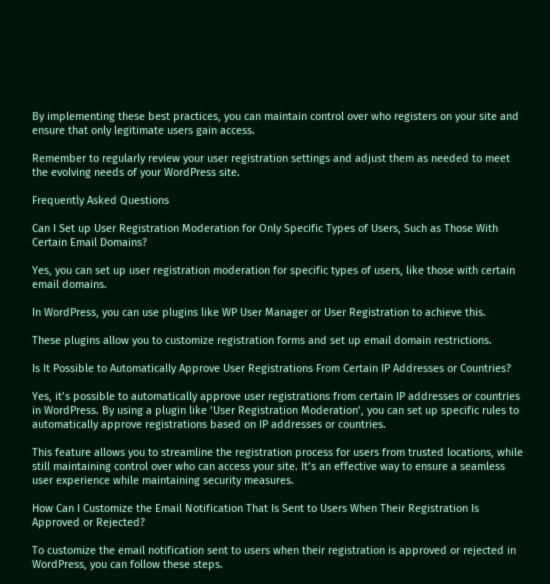By implementing these best practices, you can maintain control over who registers on your site and ensure that only legitimate users gain access.

Remember to regularly review your user registration settings and adjust them as needed to meet the evolving needs of your WordPress site.

Frequently Asked Questions

Can I Set up User Registration Moderation for Only Specific Types of Users, Such as Those With Certain Email Domains?

Yes, you can set up user registration moderation for specific types of users, like those with certain email domains.

In WordPress, you can use plugins like WP User Manager or User Registration to achieve this.

These plugins allow you to customize registration forms and set up email domain restrictions.

Is It Possible to Automatically Approve User Registrations From Certain IP Addresses or Countries?

Yes, it’s possible to automatically approve user registrations from certain IP addresses or countries in WordPress. By using a plugin like ‘User Registration Moderation’, you can set up specific rules to automatically approve registrations based on IP addresses or countries.

This feature allows you to streamline the registration process for users from trusted locations, while still maintaining control over who can access your site. It’s an effective way to ensure a seamless user experience while maintaining security measures.

How Can I Customize the Email Notification That Is Sent to Users When Their Registration Is Approved or Rejected?

To customize the email notification sent to users when their registration is approved or rejected in WordPress, you can follow these steps.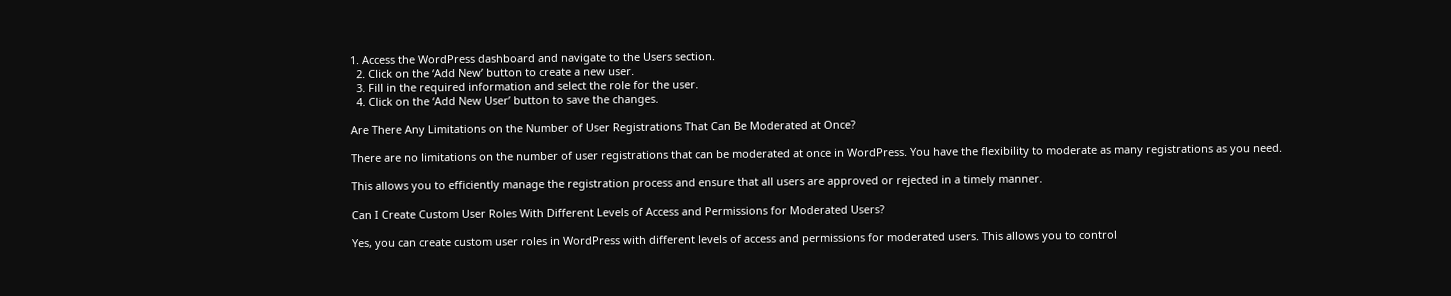1. Access the WordPress dashboard and navigate to the Users section.
  2. Click on the ‘Add New’ button to create a new user.
  3. Fill in the required information and select the role for the user.
  4. Click on the ‘Add New User’ button to save the changes.

Are There Any Limitations on the Number of User Registrations That Can Be Moderated at Once?

There are no limitations on the number of user registrations that can be moderated at once in WordPress. You have the flexibility to moderate as many registrations as you need.

This allows you to efficiently manage the registration process and ensure that all users are approved or rejected in a timely manner.

Can I Create Custom User Roles With Different Levels of Access and Permissions for Moderated Users?

Yes, you can create custom user roles in WordPress with different levels of access and permissions for moderated users. This allows you to control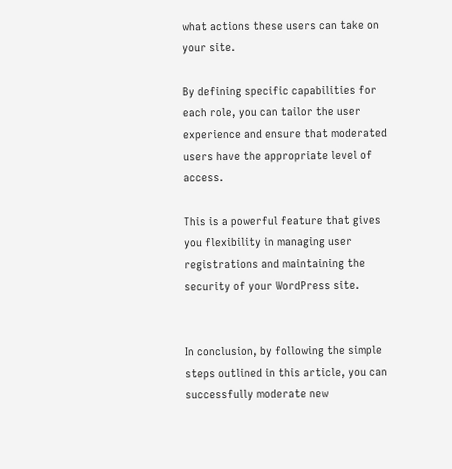what actions these users can take on your site.

By defining specific capabilities for each role, you can tailor the user experience and ensure that moderated users have the appropriate level of access.

This is a powerful feature that gives you flexibility in managing user registrations and maintaining the security of your WordPress site.


In conclusion, by following the simple steps outlined in this article, you can successfully moderate new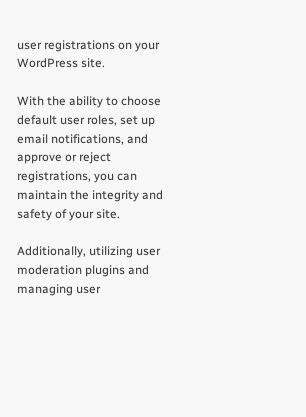user registrations on your WordPress site.

With the ability to choose default user roles, set up email notifications, and approve or reject registrations, you can maintain the integrity and safety of your site.

Additionally, utilizing user moderation plugins and managing user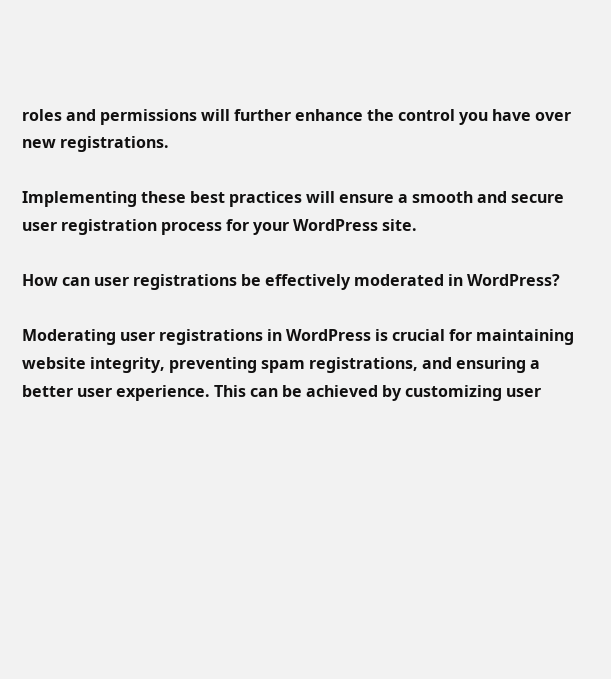roles and permissions will further enhance the control you have over new registrations.

Implementing these best practices will ensure a smooth and secure user registration process for your WordPress site.

How can user registrations be effectively moderated in WordPress?

Moderating user registrations in WordPress is crucial for maintaining website integrity, preventing spam registrations, and ensuring a better user experience. This can be achieved by customizing user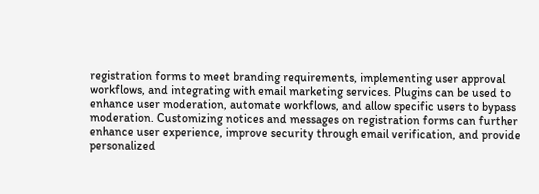registration forms to meet branding requirements, implementing user approval workflows, and integrating with email marketing services. Plugins can be used to enhance user moderation, automate workflows, and allow specific users to bypass moderation. Customizing notices and messages on registration forms can further enhance user experience, improve security through email verification, and provide personalized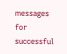messages for successful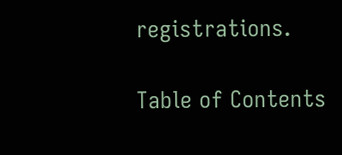registrations.

Table of Contents